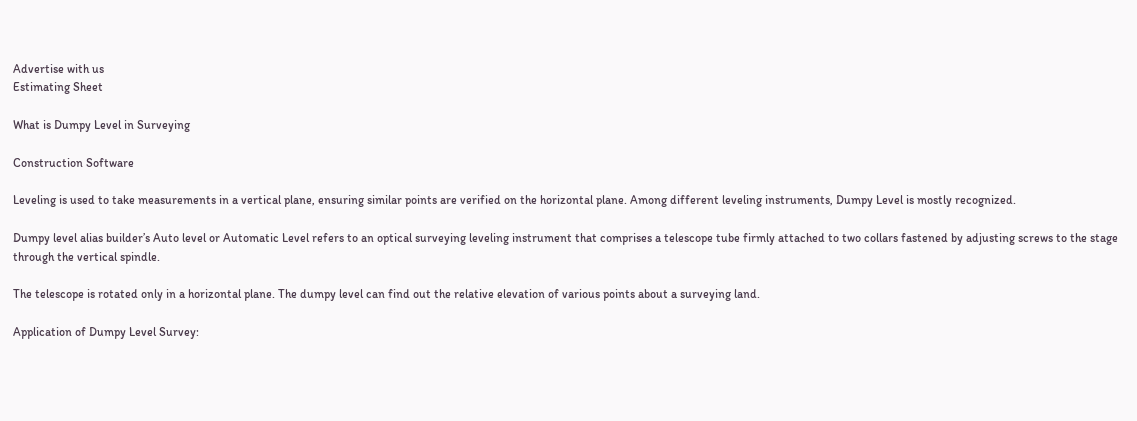Advertise with us
Estimating Sheet

What is Dumpy Level in Surveying

Construction Software

Leveling is used to take measurements in a vertical plane, ensuring similar points are verified on the horizontal plane. Among different leveling instruments, Dumpy Level is mostly recognized.

Dumpy level alias builder’s Auto level or Automatic Level refers to an optical surveying leveling instrument that comprises a telescope tube firmly attached to two collars fastened by adjusting screws to the stage through the vertical spindle.

The telescope is rotated only in a horizontal plane. The dumpy level can find out the relative elevation of various points about a surveying land.

Application of Dumpy Level Survey: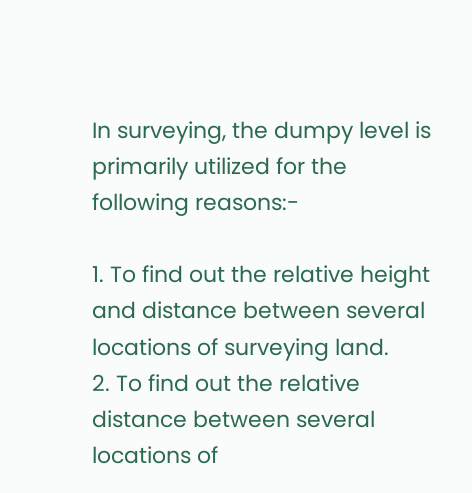In surveying, the dumpy level is primarily utilized for the following reasons:-

1. To find out the relative height and distance between several locations of surveying land.
2. To find out the relative distance between several locations of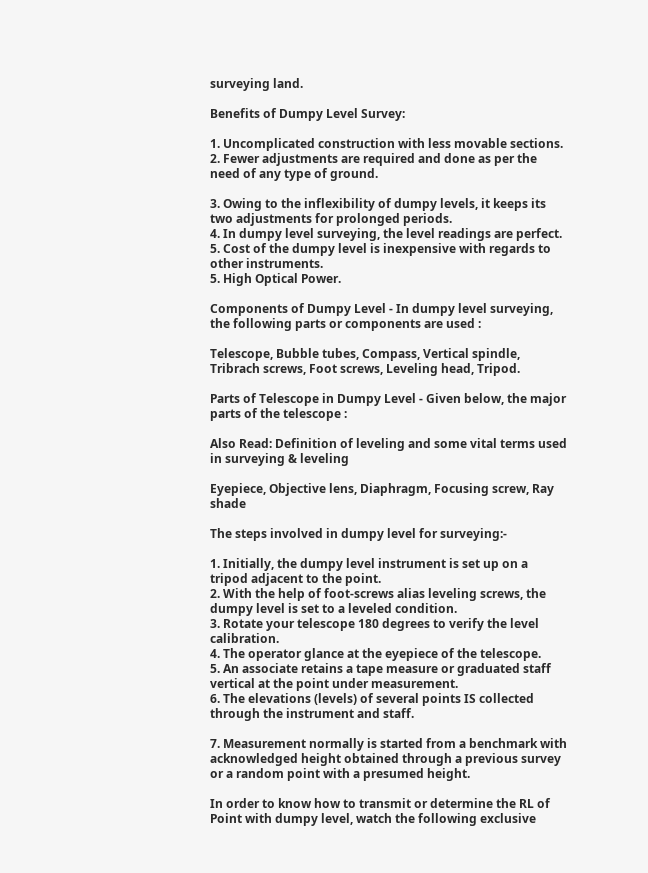surveying land.

Benefits of Dumpy Level Survey:

1. Uncomplicated construction with less movable sections.
2. Fewer adjustments are required and done as per the need of any type of ground.

3. Owing to the inflexibility of dumpy levels, it keeps its two adjustments for prolonged periods.
4. In dumpy level surveying, the level readings are perfect.
5. Cost of the dumpy level is inexpensive with regards to other instruments.
5. High Optical Power.

Components of Dumpy Level - In dumpy level surveying, the following parts or components are used :

Telescope, Bubble tubes, Compass, Vertical spindle, Tribrach screws, Foot screws, Leveling head, Tripod.

Parts of Telescope in Dumpy Level - Given below, the major parts of the telescope :

Also Read: Definition of leveling and some vital terms used in surveying & leveling

Eyepiece, Objective lens, Diaphragm, Focusing screw, Ray shade

The steps involved in dumpy level for surveying:-

1. Initially, the dumpy level instrument is set up on a tripod adjacent to the point.
2. With the help of foot-screws alias leveling screws, the dumpy level is set to a leveled condition.
3. Rotate your telescope 180 degrees to verify the level calibration.
4. The operator glance at the eyepiece of the telescope.
5. An associate retains a tape measure or graduated staff vertical at the point under measurement.
6. The elevations (levels) of several points IS collected through the instrument and staff.

7. Measurement normally is started from a benchmark with acknowledged height obtained through a previous survey or a random point with a presumed height.

In order to know how to transmit or determine the RL of Point with dumpy level, watch the following exclusive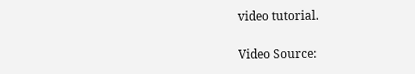video tutorial.

Video Source: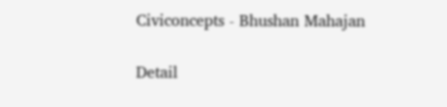Civiconcepts - Bhushan Mahajan

Detail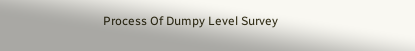Process Of Dumpy Level Survey